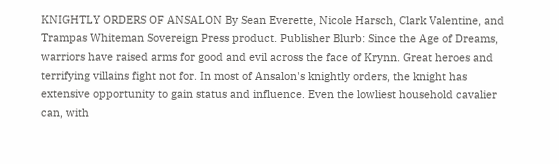KNIGHTLY ORDERS OF ANSALON By Sean Everette, Nicole Harsch, Clark Valentine, and Trampas Whiteman Sovereign Press product. Publisher Blurb: Since the Age of Dreams, warriors have raised arms for good and evil across the face of Krynn. Great heroes and terrifying villains fight not for. In most of Ansalon's knightly orders, the knight has extensive opportunity to gain status and influence. Even the lowliest household cavalier can, with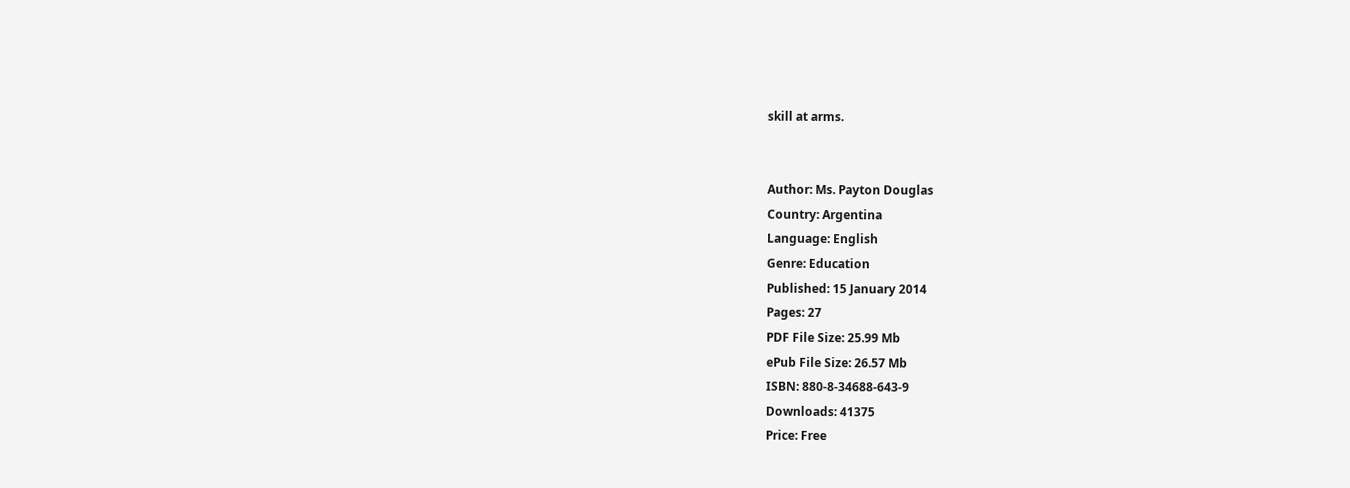skill at arms.


Author: Ms. Payton Douglas
Country: Argentina
Language: English
Genre: Education
Published: 15 January 2014
Pages: 27
PDF File Size: 25.99 Mb
ePub File Size: 26.57 Mb
ISBN: 880-8-34688-643-9
Downloads: 41375
Price: Free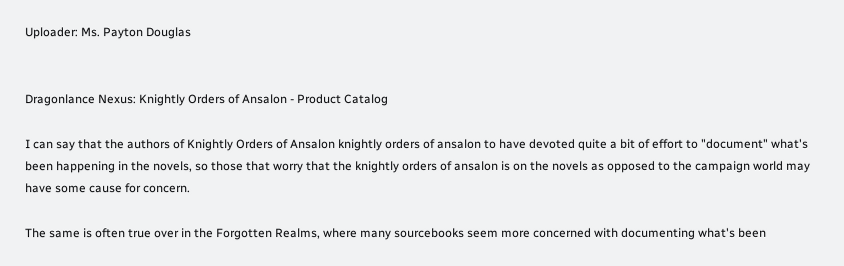Uploader: Ms. Payton Douglas


Dragonlance Nexus: Knightly Orders of Ansalon - Product Catalog

I can say that the authors of Knightly Orders of Ansalon knightly orders of ansalon to have devoted quite a bit of effort to "document" what's been happening in the novels, so those that worry that the knightly orders of ansalon is on the novels as opposed to the campaign world may have some cause for concern.

The same is often true over in the Forgotten Realms, where many sourcebooks seem more concerned with documenting what's been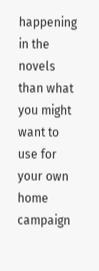happening in the novels than what you might want to use for your own home campaign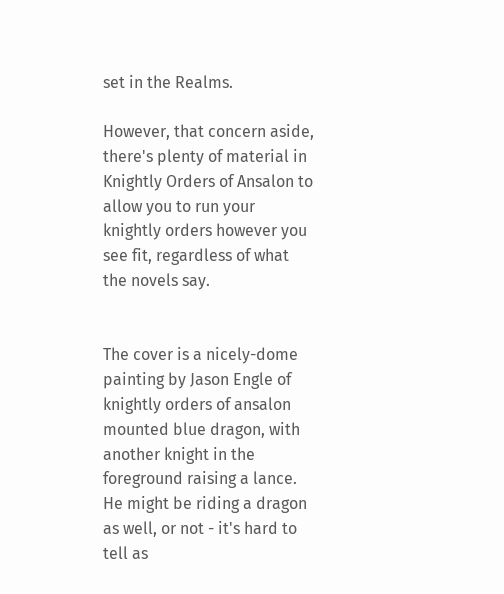set in the Realms.

However, that concern aside, there's plenty of material in Knightly Orders of Ansalon to allow you to run your knightly orders however you see fit, regardless of what the novels say.


The cover is a nicely-dome painting by Jason Engle of knightly orders of ansalon mounted blue dragon, with another knight in the foreground raising a lance. He might be riding a dragon as well, or not - it's hard to tell as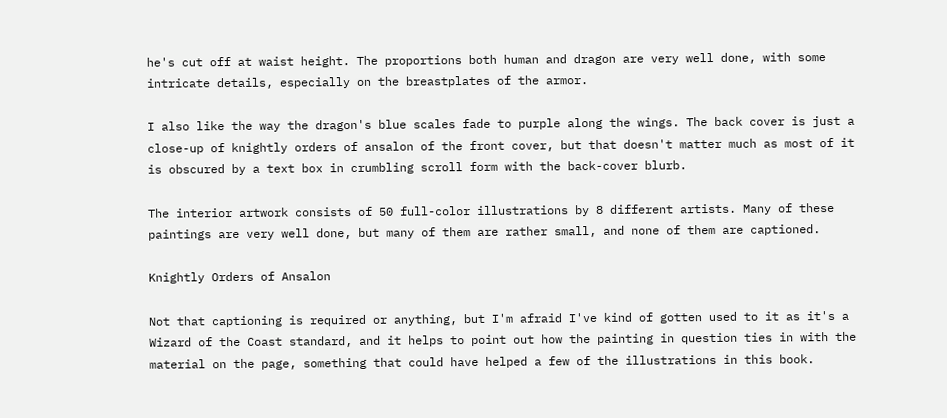he's cut off at waist height. The proportions both human and dragon are very well done, with some intricate details, especially on the breastplates of the armor.

I also like the way the dragon's blue scales fade to purple along the wings. The back cover is just a close-up of knightly orders of ansalon of the front cover, but that doesn't matter much as most of it is obscured by a text box in crumbling scroll form with the back-cover blurb.

The interior artwork consists of 50 full-color illustrations by 8 different artists. Many of these paintings are very well done, but many of them are rather small, and none of them are captioned.

Knightly Orders of Ansalon

Not that captioning is required or anything, but I'm afraid I've kind of gotten used to it as it's a Wizard of the Coast standard, and it helps to point out how the painting in question ties in with the material on the page, something that could have helped a few of the illustrations in this book.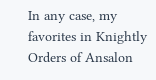In any case, my favorites in Knightly Orders of Ansalon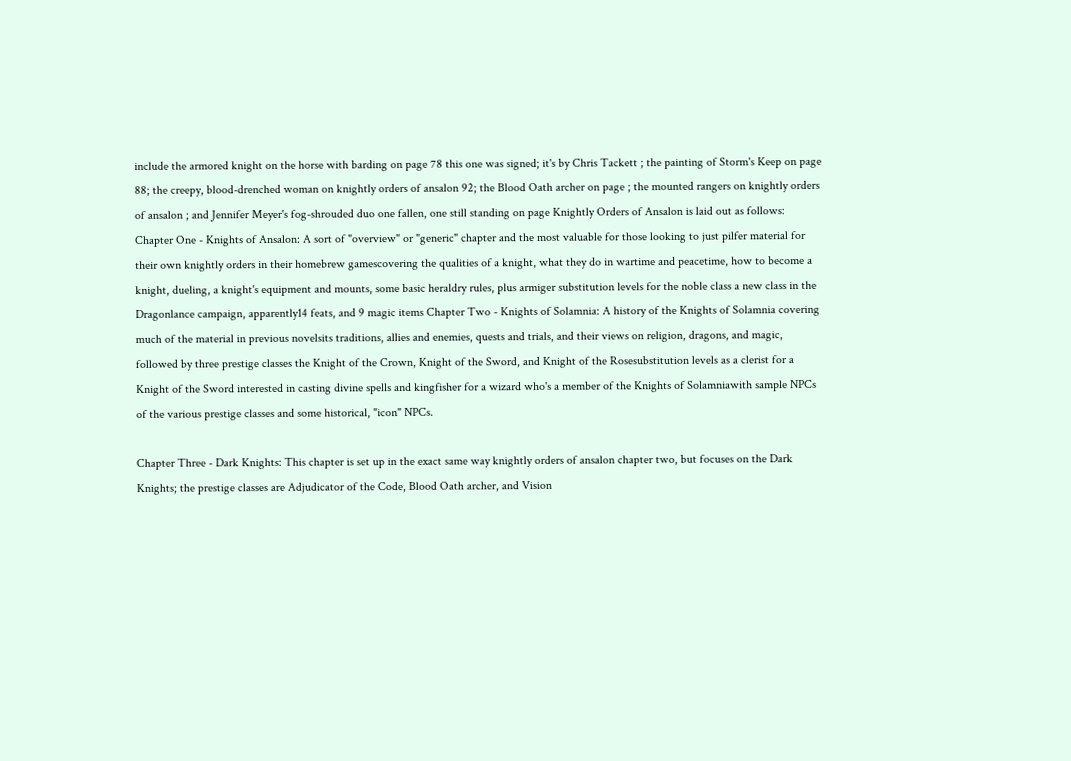include the armored knight on the horse with barding on page 78 this one was signed; it's by Chris Tackett ; the painting of Storm's Keep on page 88; the creepy, blood-drenched woman on knightly orders of ansalon 92; the Blood Oath archer on page ; the mounted rangers on knightly orders of ansalon ; and Jennifer Meyer's fog-shrouded duo one fallen, one still standing on page Knightly Orders of Ansalon is laid out as follows: Chapter One - Knights of Ansalon: A sort of "overview" or "generic" chapter and the most valuable for those looking to just pilfer material for their own knightly orders in their homebrew gamescovering the qualities of a knight, what they do in wartime and peacetime, how to become a knight, dueling, a knight's equipment and mounts, some basic heraldry rules, plus armiger substitution levels for the noble class a new class in the Dragonlance campaign, apparently14 feats, and 9 magic items Chapter Two - Knights of Solamnia: A history of the Knights of Solamnia covering much of the material in previous novelsits traditions, allies and enemies, quests and trials, and their views on religion, dragons, and magic, followed by three prestige classes the Knight of the Crown, Knight of the Sword, and Knight of the Rosesubstitution levels as a clerist for a Knight of the Sword interested in casting divine spells and kingfisher for a wizard who's a member of the Knights of Solamniawith sample NPCs of the various prestige classes and some historical, "icon" NPCs.

Chapter Three - Dark Knights: This chapter is set up in the exact same way knightly orders of ansalon chapter two, but focuses on the Dark Knights; the prestige classes are Adjudicator of the Code, Blood Oath archer, and Vision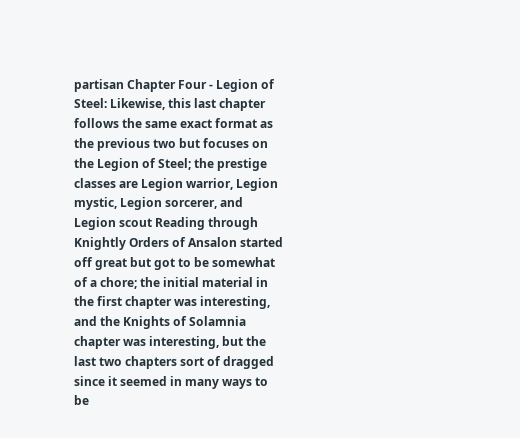partisan Chapter Four - Legion of Steel: Likewise, this last chapter follows the same exact format as the previous two but focuses on the Legion of Steel; the prestige classes are Legion warrior, Legion mystic, Legion sorcerer, and Legion scout Reading through Knightly Orders of Ansalon started off great but got to be somewhat of a chore; the initial material in the first chapter was interesting, and the Knights of Solamnia chapter was interesting, but the last two chapters sort of dragged since it seemed in many ways to be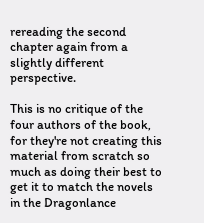rereading the second chapter again from a slightly different perspective.

This is no critique of the four authors of the book, for they're not creating this material from scratch so much as doing their best to get it to match the novels in the Dragonlance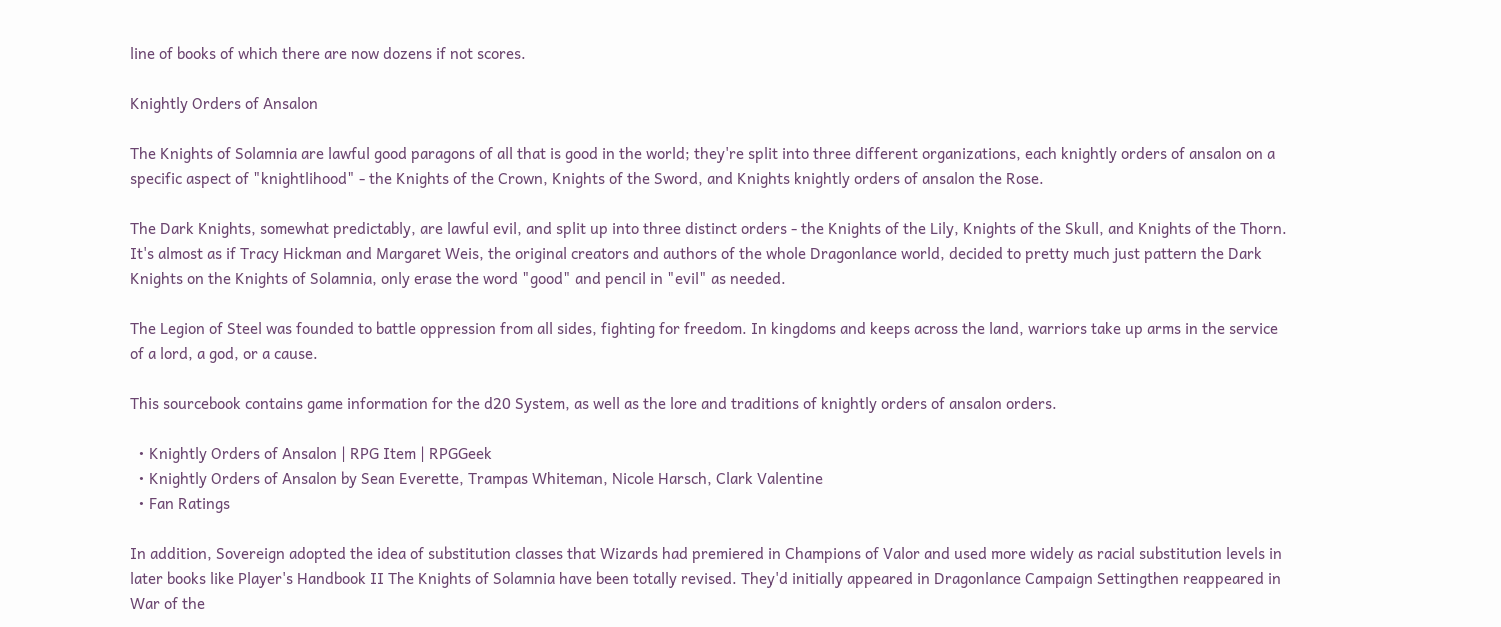line of books of which there are now dozens if not scores.

Knightly Orders of Ansalon

The Knights of Solamnia are lawful good paragons of all that is good in the world; they're split into three different organizations, each knightly orders of ansalon on a specific aspect of "knightlihood" - the Knights of the Crown, Knights of the Sword, and Knights knightly orders of ansalon the Rose.

The Dark Knights, somewhat predictably, are lawful evil, and split up into three distinct orders - the Knights of the Lily, Knights of the Skull, and Knights of the Thorn. It's almost as if Tracy Hickman and Margaret Weis, the original creators and authors of the whole Dragonlance world, decided to pretty much just pattern the Dark Knights on the Knights of Solamnia, only erase the word "good" and pencil in "evil" as needed.

The Legion of Steel was founded to battle oppression from all sides, fighting for freedom. In kingdoms and keeps across the land, warriors take up arms in the service of a lord, a god, or a cause.

This sourcebook contains game information for the d20 System, as well as the lore and traditions of knightly orders of ansalon orders.

  • Knightly Orders of Ansalon | RPG Item | RPGGeek
  • Knightly Orders of Ansalon by Sean Everette, Trampas Whiteman, Nicole Harsch, Clark Valentine
  • Fan Ratings

In addition, Sovereign adopted the idea of substitution classes that Wizards had premiered in Champions of Valor and used more widely as racial substitution levels in later books like Player's Handbook II The Knights of Solamnia have been totally revised. They'd initially appeared in Dragonlance Campaign Settingthen reappeared in War of the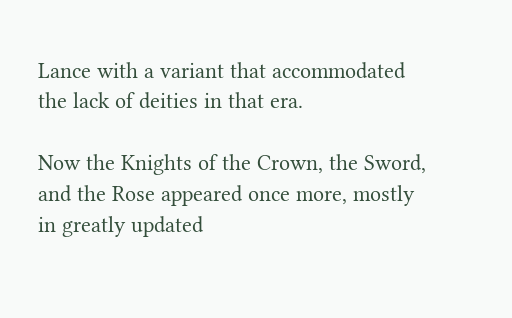Lance with a variant that accommodated the lack of deities in that era.

Now the Knights of the Crown, the Sword, and the Rose appeared once more, mostly in greatly updated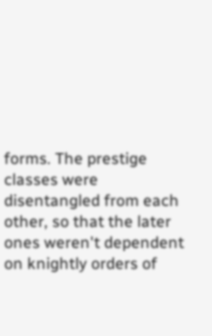forms. The prestige classes were disentangled from each other, so that the later ones weren't dependent on knightly orders of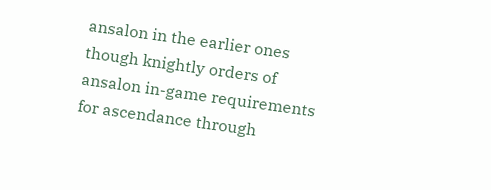ansalon in the earlier ones though knightly orders of ansalon in-game requirements for ascendance through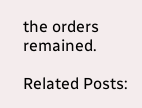the orders remained.

Related Posts: